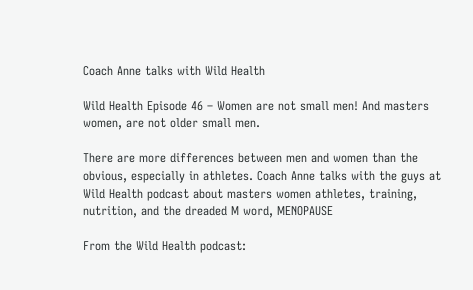Coach Anne talks with Wild Health

Wild Health Episode 46 – Women are not small men! And masters women, are not older small men.

There are more differences between men and women than the obvious, especially in athletes. Coach Anne talks with the guys at Wild Health podcast about masters women athletes, training, nutrition, and the dreaded M word, MENOPAUSE

From the Wild Health podcast: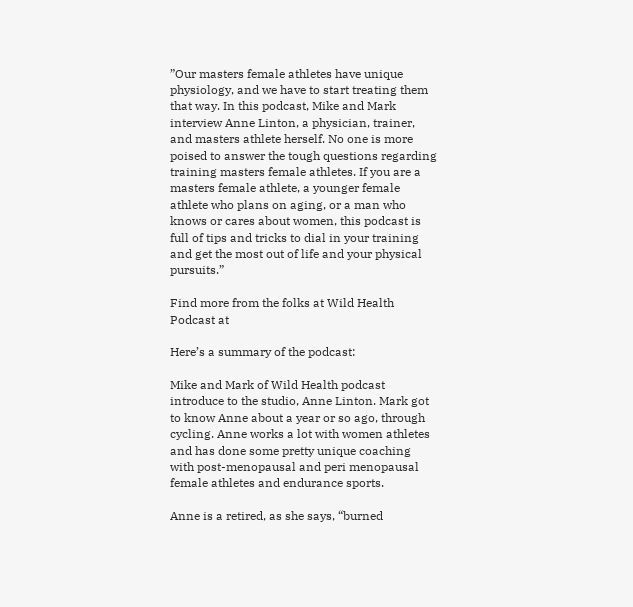”Our masters female athletes have unique physiology, and we have to start treating them that way. In this podcast, Mike and Mark interview Anne Linton, a physician, trainer, and masters athlete herself. No one is more poised to answer the tough questions regarding training masters female athletes. If you are a masters female athlete, a younger female athlete who plans on aging, or a man who knows or cares about women, this podcast is full of tips and tricks to dial in your training and get the most out of life and your physical pursuits.”

Find more from the folks at Wild Health Podcast at

Here’s a summary of the podcast:

Mike and Mark of Wild Health podcast introduce to the studio, Anne Linton. Mark got to know Anne about a year or so ago, through cycling. Anne works a lot with women athletes and has done some pretty unique coaching with post-menopausal and peri menopausal female athletes and endurance sports.

Anne is a retired, as she says, “burned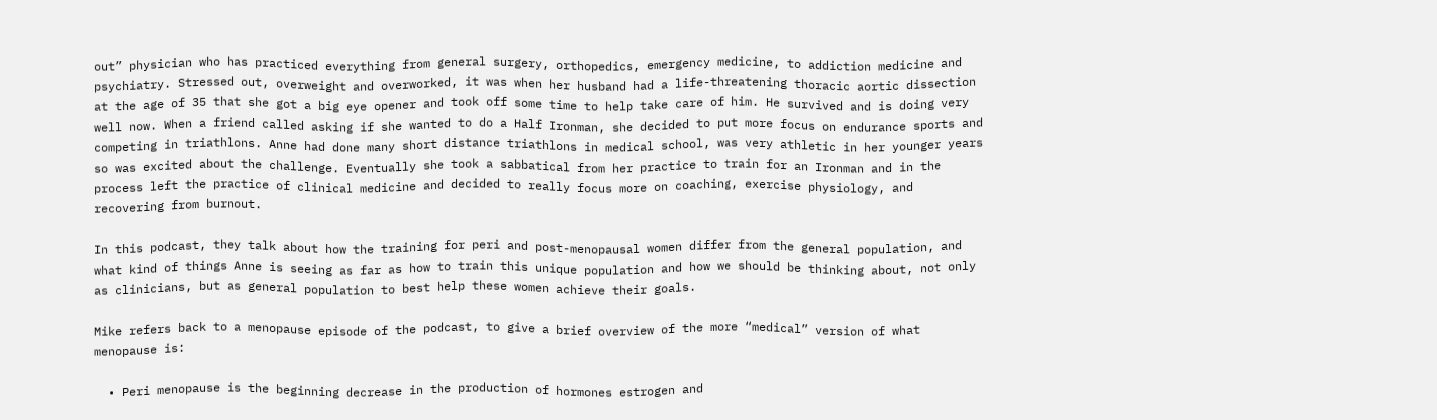out” physician who has practiced everything from general surgery, orthopedics, emergency medicine, to addiction medicine and psychiatry. Stressed out, overweight and overworked, it was when her husband had a life-threatening thoracic aortic dissection at the age of 35 that she got a big eye opener and took off some time to help take care of him. He survived and is doing very well now. When a friend called asking if she wanted to do a Half Ironman, she decided to put more focus on endurance sports and competing in triathlons. Anne had done many short distance triathlons in medical school, was very athletic in her younger years so was excited about the challenge. Eventually she took a sabbatical from her practice to train for an Ironman and in the process left the practice of clinical medicine and decided to really focus more on coaching, exercise physiology, and recovering from burnout.

In this podcast, they talk about how the training for peri and post-menopausal women differ from the general population, and what kind of things Anne is seeing as far as how to train this unique population and how we should be thinking about, not only as clinicians, but as general population to best help these women achieve their goals.

Mike refers back to a menopause episode of the podcast, to give a brief overview of the more “medical” version of what menopause is:

  • Peri menopause is the beginning decrease in the production of hormones estrogen and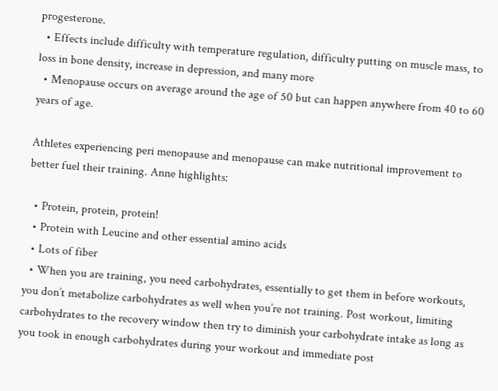progesterone.
  • Effects include difficulty with temperature regulation, difficulty putting on muscle mass, to loss in bone density, increase in depression, and many more
  • Menopause occurs on average around the age of 50 but can happen anywhere from 40 to 60 years of age.

Athletes experiencing peri menopause and menopause can make nutritional improvement to better fuel their training. Anne highlights:

  • Protein, protein, protein!
  • Protein with Leucine and other essential amino acids
  • Lots of fiber
  • When you are training, you need carbohydrates, essentially to get them in before workouts, you don’t metabolize carbohydrates as well when you’re not training. Post workout, limiting carbohydrates to the recovery window then try to diminish your carbohydrate intake as long as you took in enough carbohydrates during your workout and immediate post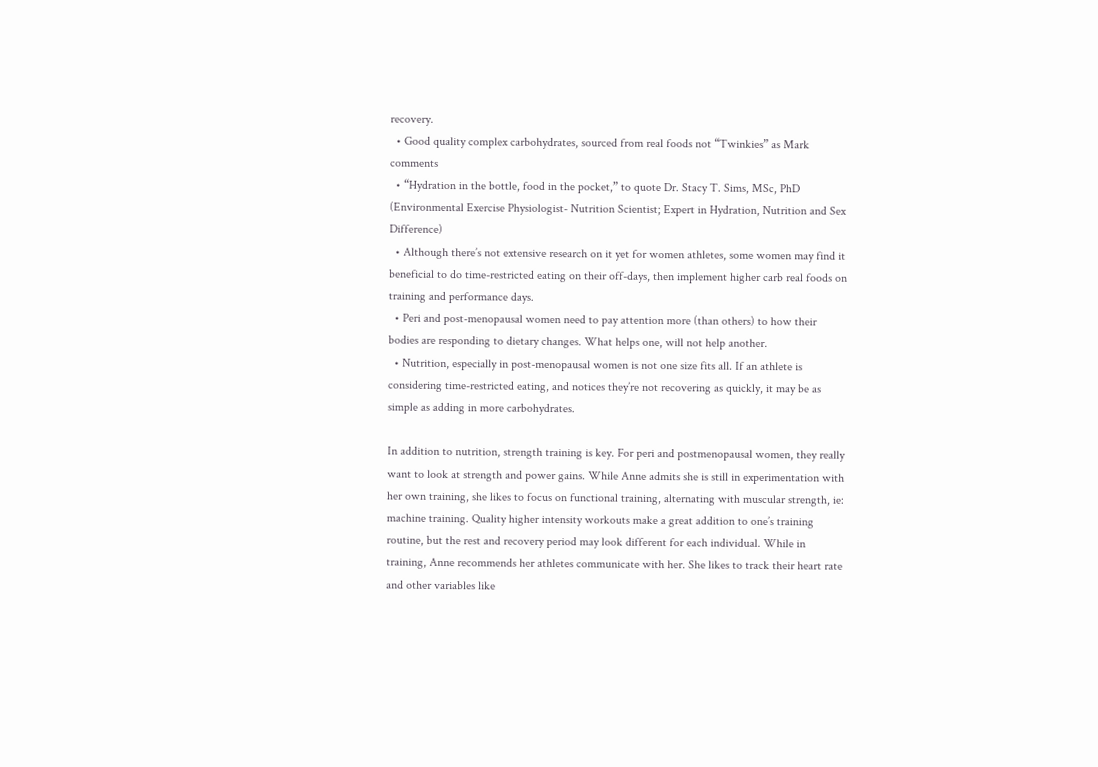recovery.
  • Good quality complex carbohydrates, sourced from real foods not “Twinkies” as Mark comments
  • “Hydration in the bottle, food in the pocket,” to quote Dr. Stacy T. Sims, MSc, PhD (Environmental Exercise Physiologist- Nutrition Scientist; Expert in Hydration, Nutrition and Sex Difference)
  • Although there’s not extensive research on it yet for women athletes, some women may find it beneficial to do time-restricted eating on their off-days, then implement higher carb real foods on training and performance days.
  • Peri and post-menopausal women need to pay attention more (than others) to how their bodies are responding to dietary changes. What helps one, will not help another.
  • Nutrition, especially in post-menopausal women is not one size fits all. If an athlete is considering time-restricted eating, and notices they’re not recovering as quickly, it may be as simple as adding in more carbohydrates.

In addition to nutrition, strength training is key. For peri and postmenopausal women, they really want to look at strength and power gains. While Anne admits she is still in experimentation with her own training, she likes to focus on functional training, alternating with muscular strength, ie: machine training. Quality higher intensity workouts make a great addition to one’s training routine, but the rest and recovery period may look different for each individual. While in training, Anne recommends her athletes communicate with her. She likes to track their heart rate and other variables like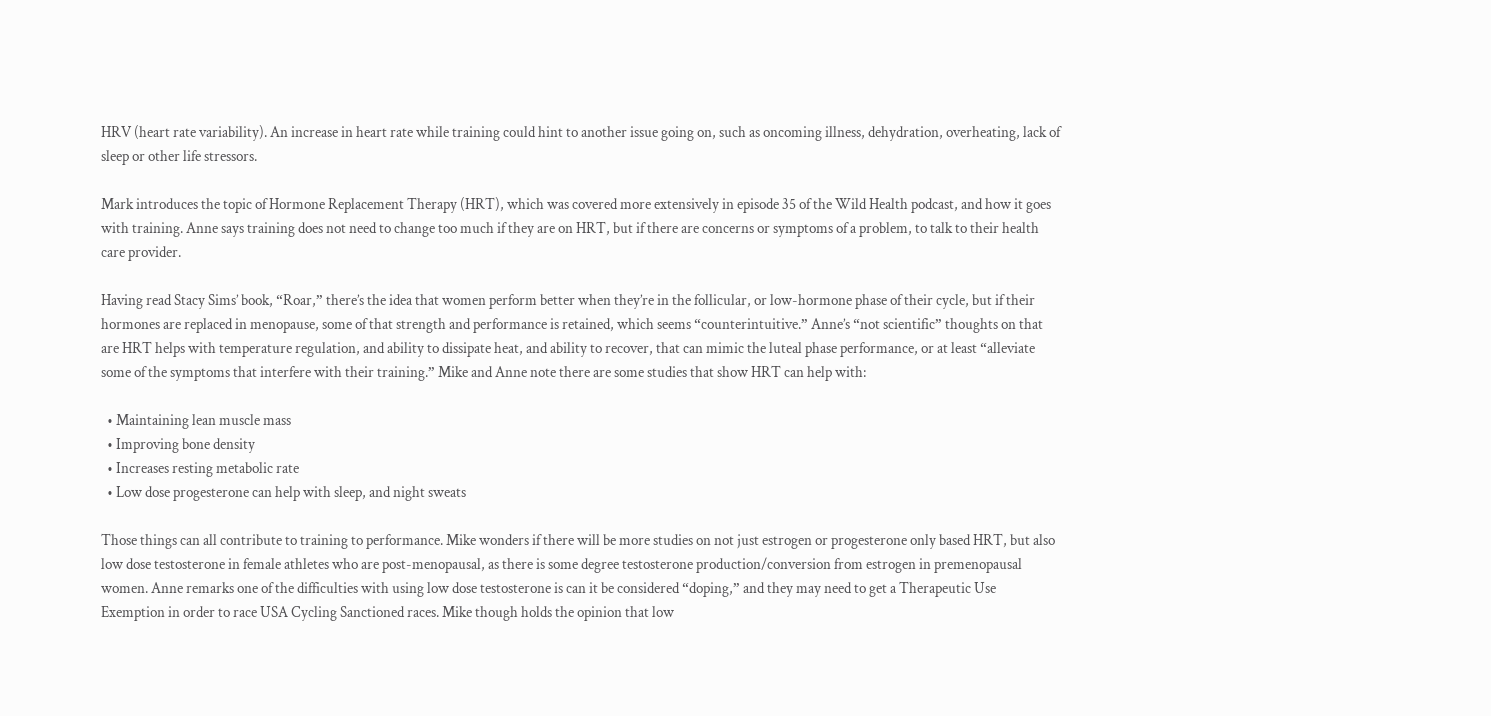HRV (heart rate variability). An increase in heart rate while training could hint to another issue going on, such as oncoming illness, dehydration, overheating, lack of sleep or other life stressors.

Mark introduces the topic of Hormone Replacement Therapy (HRT), which was covered more extensively in episode 35 of the Wild Health podcast, and how it goes with training. Anne says training does not need to change too much if they are on HRT, but if there are concerns or symptoms of a problem, to talk to their health care provider.

Having read Stacy Sims’ book, “Roar,” there’s the idea that women perform better when they’re in the follicular, or low-hormone phase of their cycle, but if their hormones are replaced in menopause, some of that strength and performance is retained, which seems “counterintuitive.” Anne’s “not scientific” thoughts on that are HRT helps with temperature regulation, and ability to dissipate heat, and ability to recover, that can mimic the luteal phase performance, or at least “alleviate some of the symptoms that interfere with their training.” Mike and Anne note there are some studies that show HRT can help with:

  • Maintaining lean muscle mass
  • Improving bone density
  • Increases resting metabolic rate
  • Low dose progesterone can help with sleep, and night sweats

Those things can all contribute to training to performance. Mike wonders if there will be more studies on not just estrogen or progesterone only based HRT, but also low dose testosterone in female athletes who are post-menopausal, as there is some degree testosterone production/conversion from estrogen in premenopausal women. Anne remarks one of the difficulties with using low dose testosterone is can it be considered “doping,” and they may need to get a Therapeutic Use Exemption in order to race USA Cycling Sanctioned races. Mike though holds the opinion that low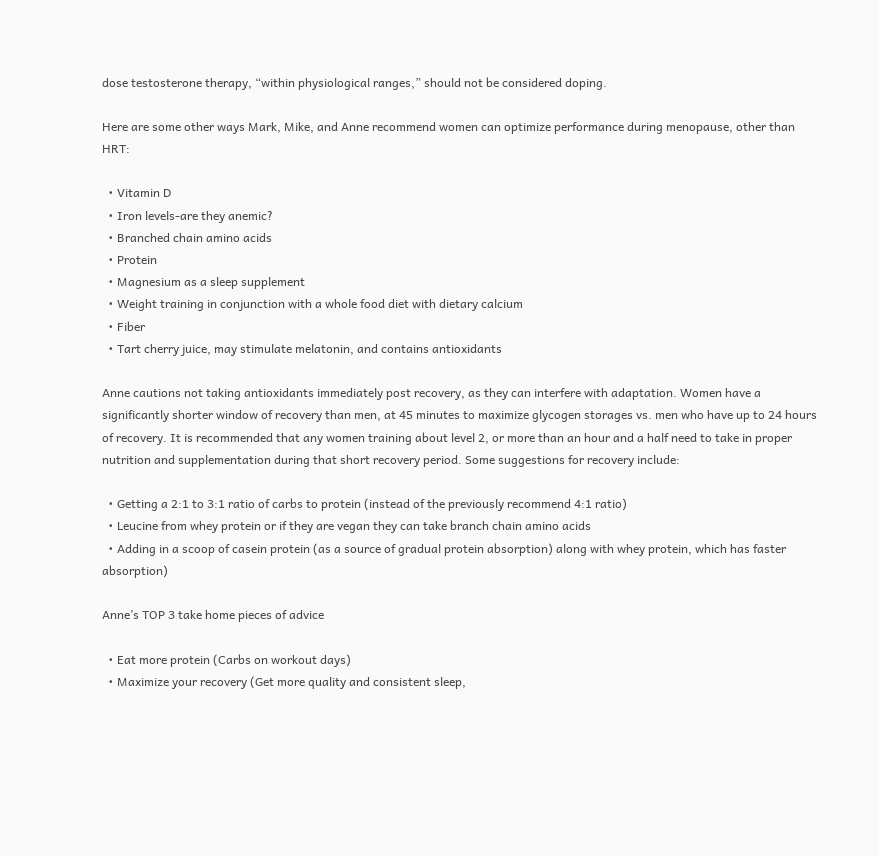dose testosterone therapy, “within physiological ranges,” should not be considered doping.

Here are some other ways Mark, Mike, and Anne recommend women can optimize performance during menopause, other than HRT:

  • Vitamin D
  • Iron levels-are they anemic?
  • Branched chain amino acids
  • Protein
  • Magnesium as a sleep supplement
  • Weight training in conjunction with a whole food diet with dietary calcium
  • Fiber
  • Tart cherry juice, may stimulate melatonin, and contains antioxidants

Anne cautions not taking antioxidants immediately post recovery, as they can interfere with adaptation. Women have a significantly shorter window of recovery than men, at 45 minutes to maximize glycogen storages vs. men who have up to 24 hours of recovery. It is recommended that any women training about level 2, or more than an hour and a half need to take in proper nutrition and supplementation during that short recovery period. Some suggestions for recovery include:

  • Getting a 2:1 to 3:1 ratio of carbs to protein (instead of the previously recommend 4:1 ratio)
  • Leucine from whey protein or if they are vegan they can take branch chain amino acids
  • Adding in a scoop of casein protein (as a source of gradual protein absorption) along with whey protein, which has faster absorption)

Anne’s TOP 3 take home pieces of advice

  • Eat more protein (Carbs on workout days)
  • Maximize your recovery (Get more quality and consistent sleep,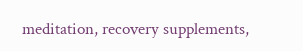meditation, recovery supplements,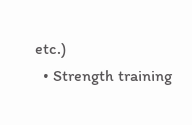etc.)
  • Strength training